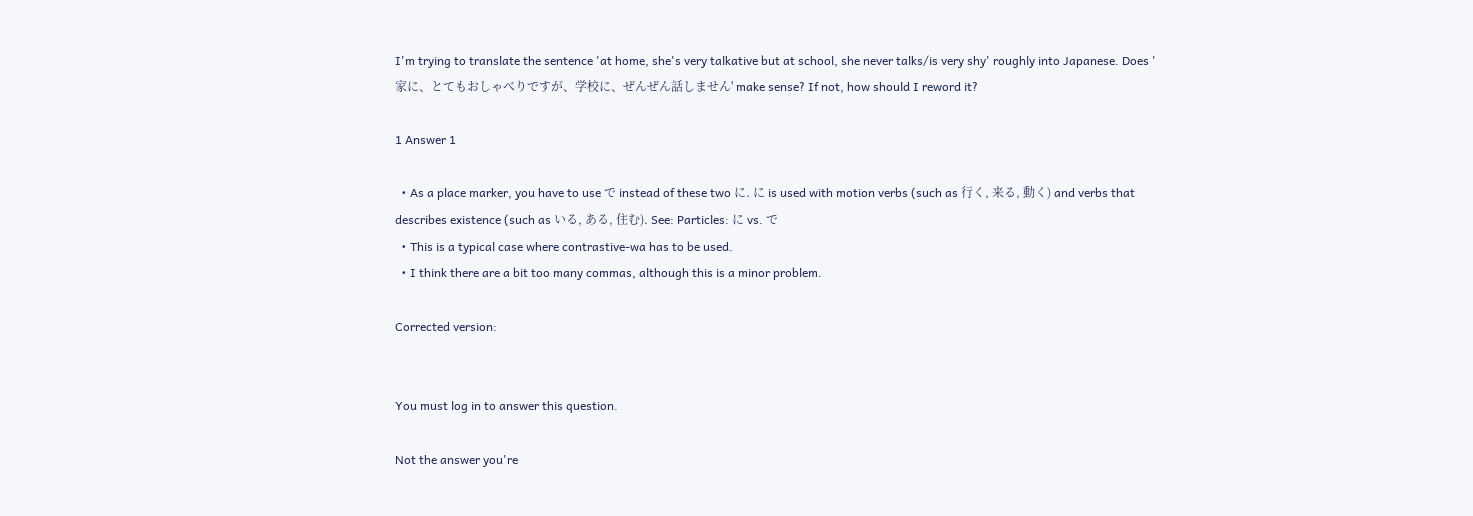I'm trying to translate the sentence 'at home, she's very talkative but at school, she never talks/is very shy' roughly into Japanese. Does '家に、とてもおしゃべりですが、学校に、ぜんぜん話しません' make sense? If not, how should I reword it?

1 Answer 1

  • As a place marker, you have to use で instead of these two に. に is used with motion verbs (such as 行く, 来る, 動く) and verbs that describes existence (such as いる, ある, 住む). See: Particles: に vs. で
  • This is a typical case where contrastive-wa has to be used.
  • I think there are a bit too many commas, although this is a minor problem.

Corrected version:


You must log in to answer this question.

Not the answer you're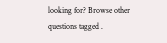looking for? Browse other questions tagged .